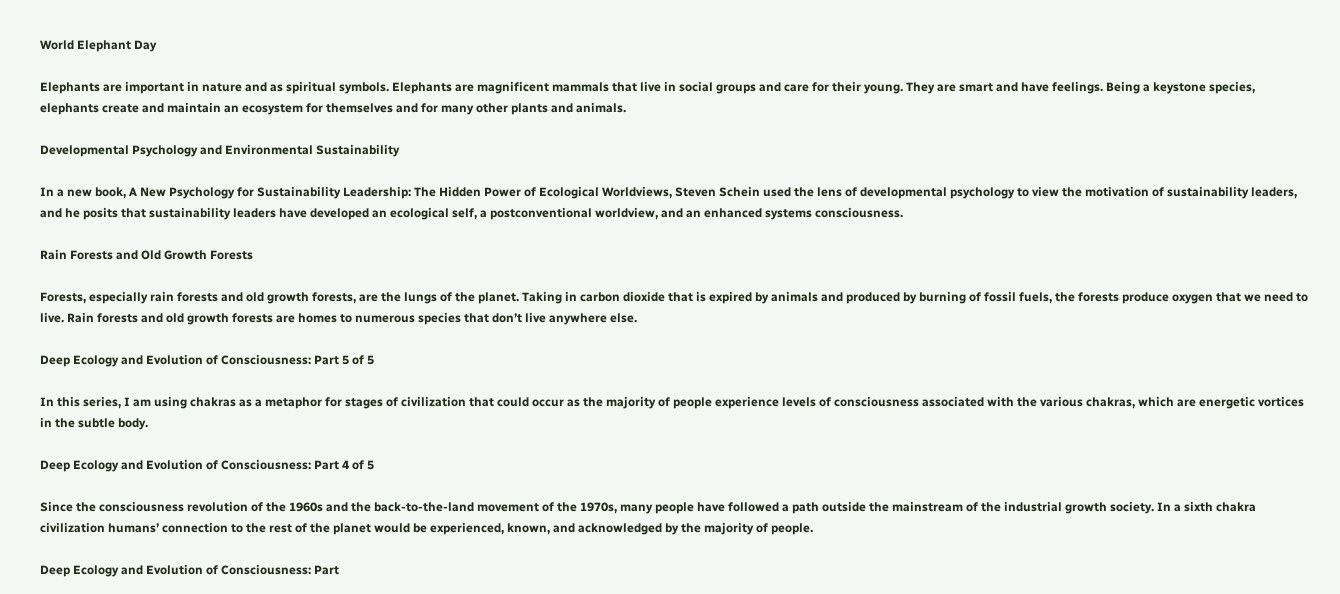World Elephant Day

Elephants are important in nature and as spiritual symbols. Elephants are magnificent mammals that live in social groups and care for their young. They are smart and have feelings. Being a keystone species, elephants create and maintain an ecosystem for themselves and for many other plants and animals.

Developmental Psychology and Environmental Sustainability

In a new book, A New Psychology for Sustainability Leadership: The Hidden Power of Ecological Worldviews, Steven Schein used the lens of developmental psychology to view the motivation of sustainability leaders, and he posits that sustainability leaders have developed an ecological self, a postconventional worldview, and an enhanced systems consciousness.

Rain Forests and Old Growth Forests

Forests, especially rain forests and old growth forests, are the lungs of the planet. Taking in carbon dioxide that is expired by animals and produced by burning of fossil fuels, the forests produce oxygen that we need to live. Rain forests and old growth forests are homes to numerous species that don’t live anywhere else.

Deep Ecology and Evolution of Consciousness: Part 5 of 5

In this series, I am using chakras as a metaphor for stages of civilization that could occur as the majority of people experience levels of consciousness associated with the various chakras, which are energetic vortices in the subtle body.

Deep Ecology and Evolution of Consciousness: Part 4 of 5

Since the consciousness revolution of the 1960s and the back-to-the-land movement of the 1970s, many people have followed a path outside the mainstream of the industrial growth society. In a sixth chakra civilization humans’ connection to the rest of the planet would be experienced, known, and acknowledged by the majority of people.

Deep Ecology and Evolution of Consciousness: Part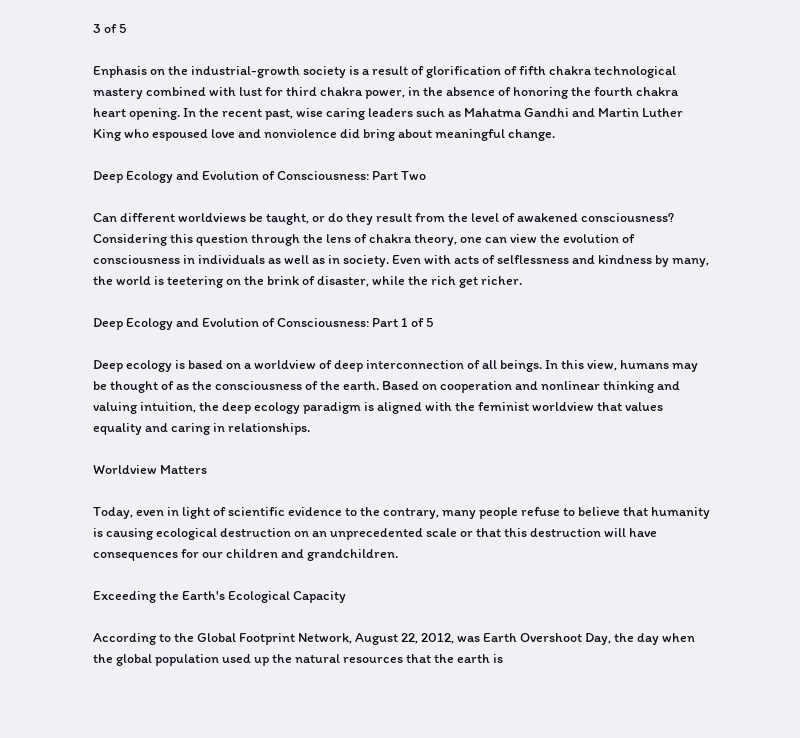3 of 5

Enphasis on the industrial-growth society is a result of glorification of fifth chakra technological mastery combined with lust for third chakra power, in the absence of honoring the fourth chakra heart opening. In the recent past, wise caring leaders such as Mahatma Gandhi and Martin Luther King who espoused love and nonviolence did bring about meaningful change.

Deep Ecology and Evolution of Consciousness: Part Two

Can different worldviews be taught, or do they result from the level of awakened consciousness? Considering this question through the lens of chakra theory, one can view the evolution of consciousness in individuals as well as in society. Even with acts of selflessness and kindness by many, the world is teetering on the brink of disaster, while the rich get richer.

Deep Ecology and Evolution of Consciousness: Part 1 of 5

Deep ecology is based on a worldview of deep interconnection of all beings. In this view, humans may be thought of as the consciousness of the earth. Based on cooperation and nonlinear thinking and valuing intuition, the deep ecology paradigm is aligned with the feminist worldview that values equality and caring in relationships.

Worldview Matters

Today, even in light of scientific evidence to the contrary, many people refuse to believe that humanity is causing ecological destruction on an unprecedented scale or that this destruction will have consequences for our children and grandchildren.

Exceeding the Earth's Ecological Capacity

According to the Global Footprint Network, August 22, 2012, was Earth Overshoot Day, the day when the global population used up the natural resources that the earth is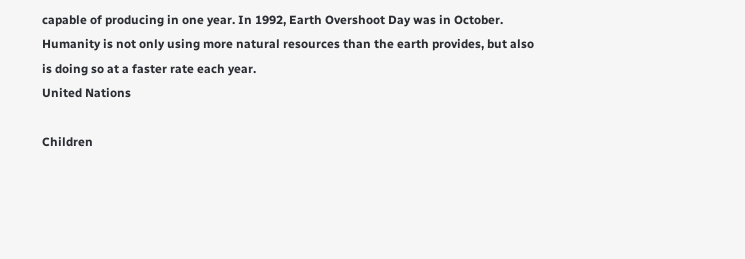capable of producing in one year. In 1992, Earth Overshoot Day was in October. Humanity is not only using more natural resources than the earth provides, but also is doing so at a faster rate each year.
United Nations

Children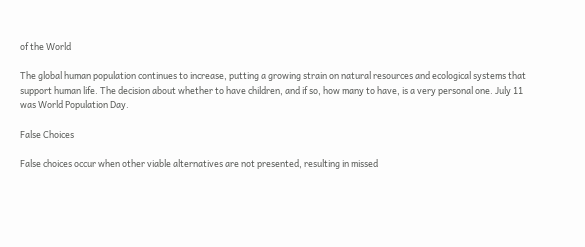of the World

The global human population continues to increase, putting a growing strain on natural resources and ecological systems that support human life. The decision about whether to have children, and if so, how many to have, is a very personal one. July 11 was World Population Day.

False Choices

False choices occur when other viable alternatives are not presented, resulting in missed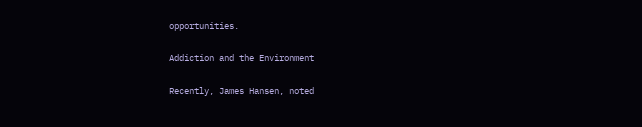opportunities.

Addiction and the Environment

Recently, James Hansen, noted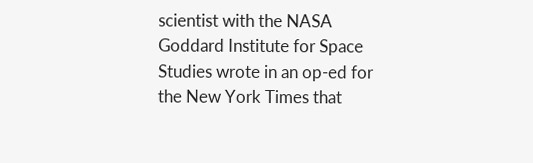scientist with the NASA Goddard Institute for Space Studies wrote in an op-ed for the New York Times that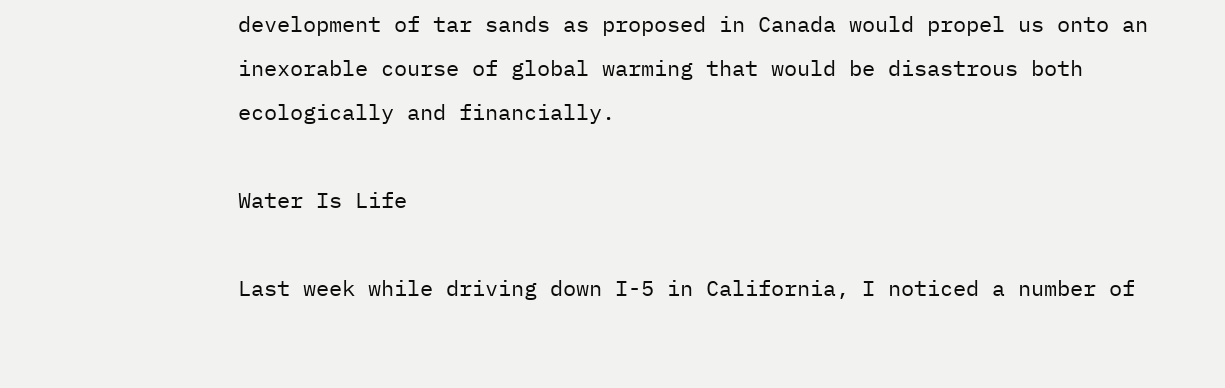development of tar sands as proposed in Canada would propel us onto an inexorable course of global warming that would be disastrous both ecologically and financially.

Water Is Life

Last week while driving down I-5 in California, I noticed a number of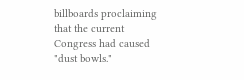billboards proclaiming that the current Congress had caused "dust bowls."